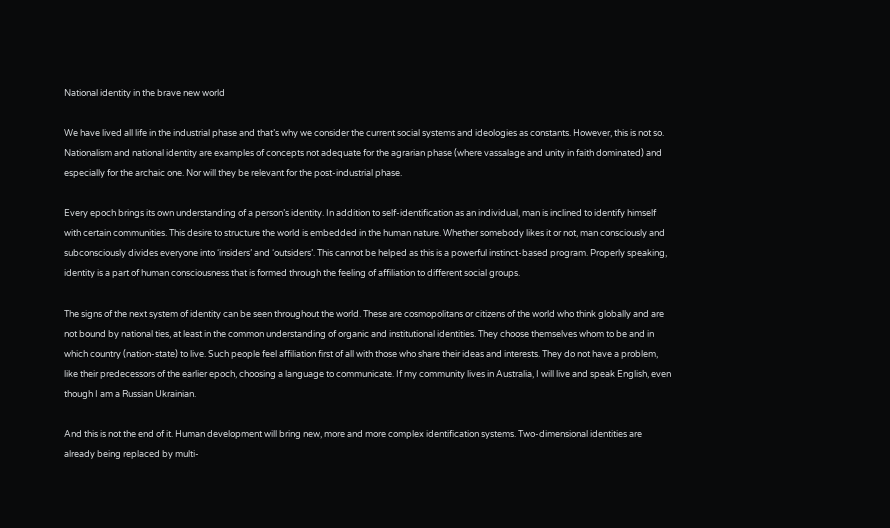National identity in the brave new world

We have lived all life in the industrial phase and that’s why we consider the current social systems and ideologies as constants. However, this is not so. Nationalism and national identity are examples of concepts not adequate for the agrarian phase (where vassalage and unity in faith dominated) and especially for the archaic one. Nor will they be relevant for the post-industrial phase.

Every epoch brings its own understanding of a person’s identity. In addition to self-identification as an individual, man is inclined to identify himself with certain communities. This desire to structure the world is embedded in the human nature. Whether somebody likes it or not, man consciously and subconsciously divides everyone into ‘insiders’ and ‘outsiders’. This cannot be helped as this is a powerful instinct-based program. Properly speaking, identity is a part of human consciousness that is formed through the feeling of affiliation to different social groups.

The signs of the next system of identity can be seen throughout the world. These are cosmopolitans or citizens of the world who think globally and are not bound by national ties, at least in the common understanding of organic and institutional identities. They choose themselves whom to be and in which country (nation-state) to live. Such people feel affiliation first of all with those who share their ideas and interests. They do not have a problem, like their predecessors of the earlier epoch, choosing a language to communicate. If my community lives in Australia, I will live and speak English, even though I am a Russian Ukrainian.

And this is not the end of it. Human development will bring new, more and more complex identification systems. Two-dimensional identities are already being replaced by multi-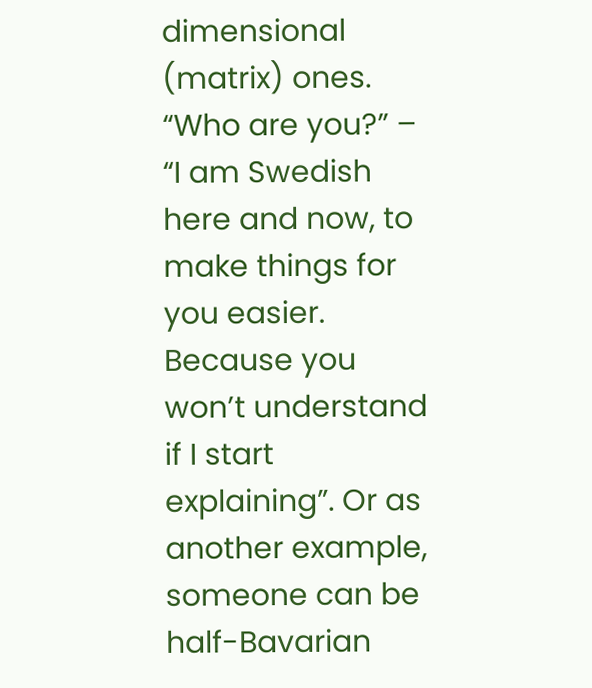dimensional (matrix) ones. “Who are you?” – “I am Swedish here and now, to make things for you easier. Because you won’t understand if I start explaining”. Or as another example, someone can be half-Bavarian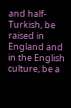and half-Turkish, be raised in England and in the English culture, be a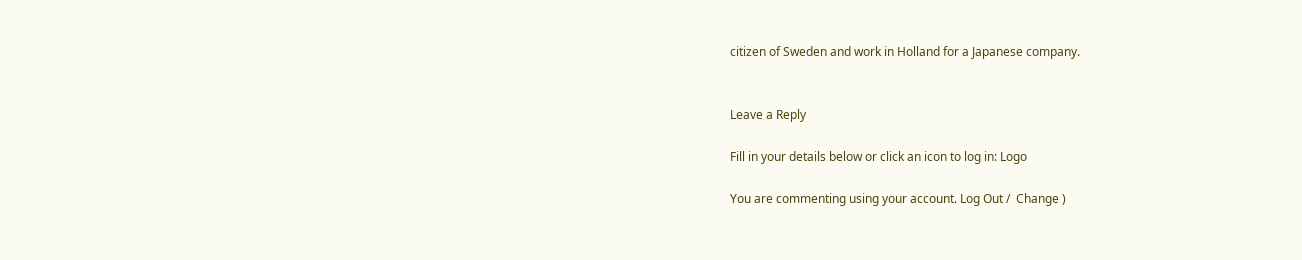citizen of Sweden and work in Holland for a Japanese company.


Leave a Reply

Fill in your details below or click an icon to log in: Logo

You are commenting using your account. Log Out /  Change )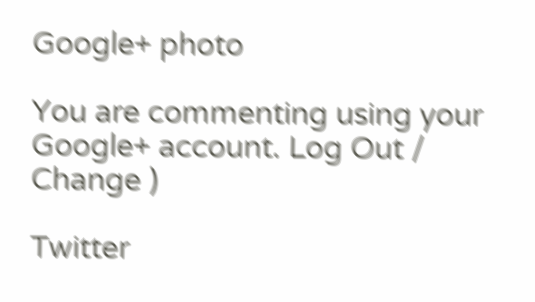Google+ photo

You are commenting using your Google+ account. Log Out /  Change )

Twitter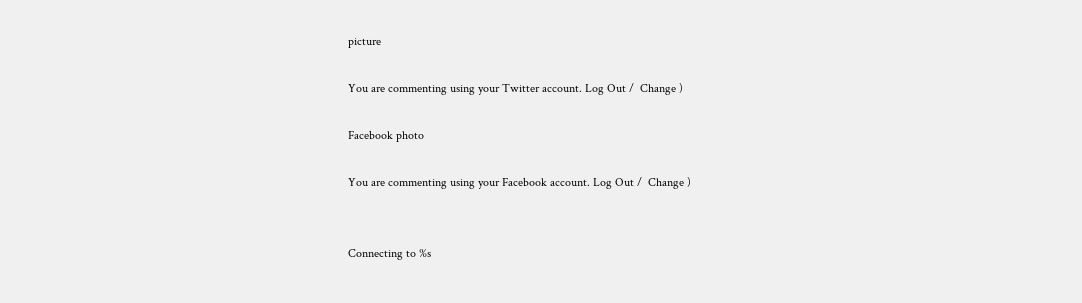picture

You are commenting using your Twitter account. Log Out /  Change )

Facebook photo

You are commenting using your Facebook account. Log Out /  Change )


Connecting to %s